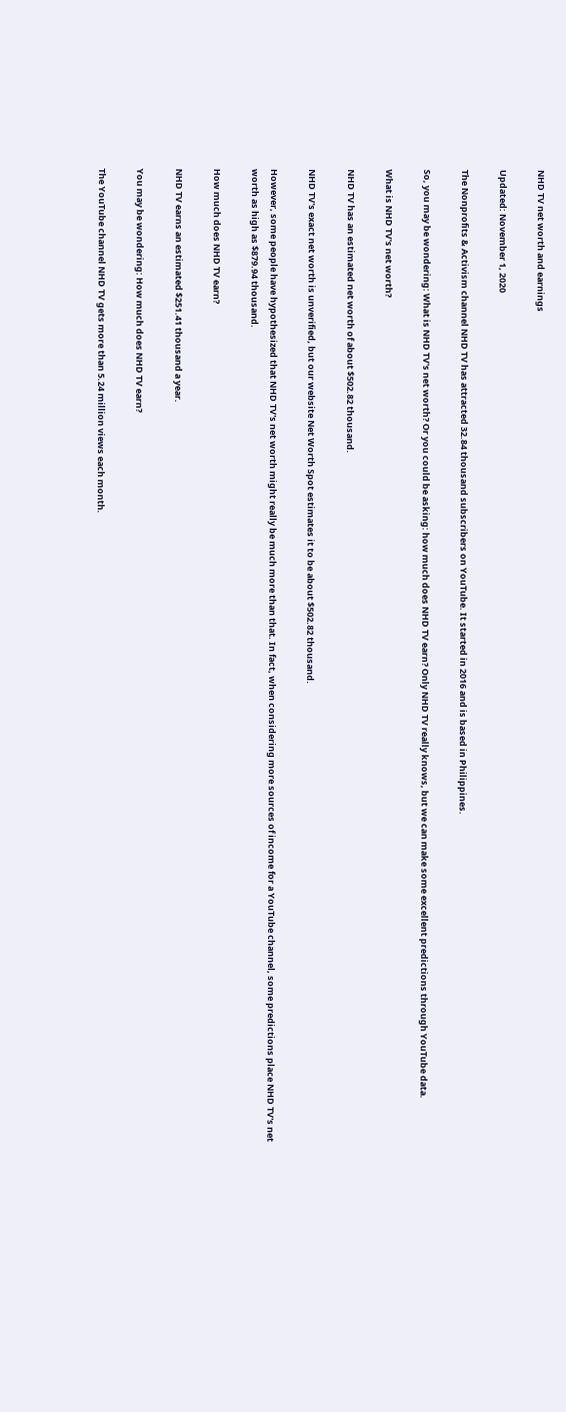NHD TV net worth and earnings

Updated: November 1, 2020

The Nonprofits & Activism channel NHD TV has attracted 32.84 thousand subscribers on YouTube. It started in 2016 and is based in Philippines.

So, you may be wondering: What is NHD TV's net worth? Or you could be asking: how much does NHD TV earn? Only NHD TV really knows, but we can make some excellent predictions through YouTube data.

What is NHD TV's net worth?

NHD TV has an estimated net worth of about $502.82 thousand.

NHD TV's exact net worth is unverified, but our website Net Worth Spot estimates it to be about $502.82 thousand.

However, some people have hypothesized that NHD TV's net worth might really be much more than that. In fact, when considering more sources of income for a YouTube channel, some predictions place NHD TV's net worth as high as $879.94 thousand.

How much does NHD TV earn?

NHD TV earns an estimated $251.41 thousand a year.

You may be wondering: How much does NHD TV earn?

The YouTube channel NHD TV gets more than 5.24 million views each month.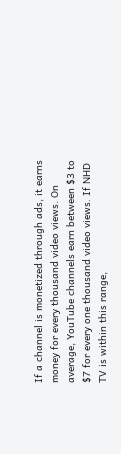If a channel is monetized through ads, it earns money for every thousand video views. On average, YouTube channels earn between $3 to $7 for every one thousand video views. If NHD TV is within this range,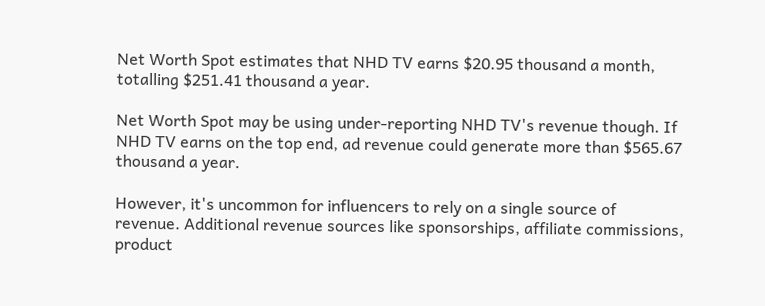Net Worth Spot estimates that NHD TV earns $20.95 thousand a month, totalling $251.41 thousand a year.

Net Worth Spot may be using under-reporting NHD TV's revenue though. If NHD TV earns on the top end, ad revenue could generate more than $565.67 thousand a year.

However, it's uncommon for influencers to rely on a single source of revenue. Additional revenue sources like sponsorships, affiliate commissions, product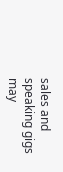sales and speaking gigs may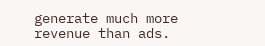generate much more revenue than ads.